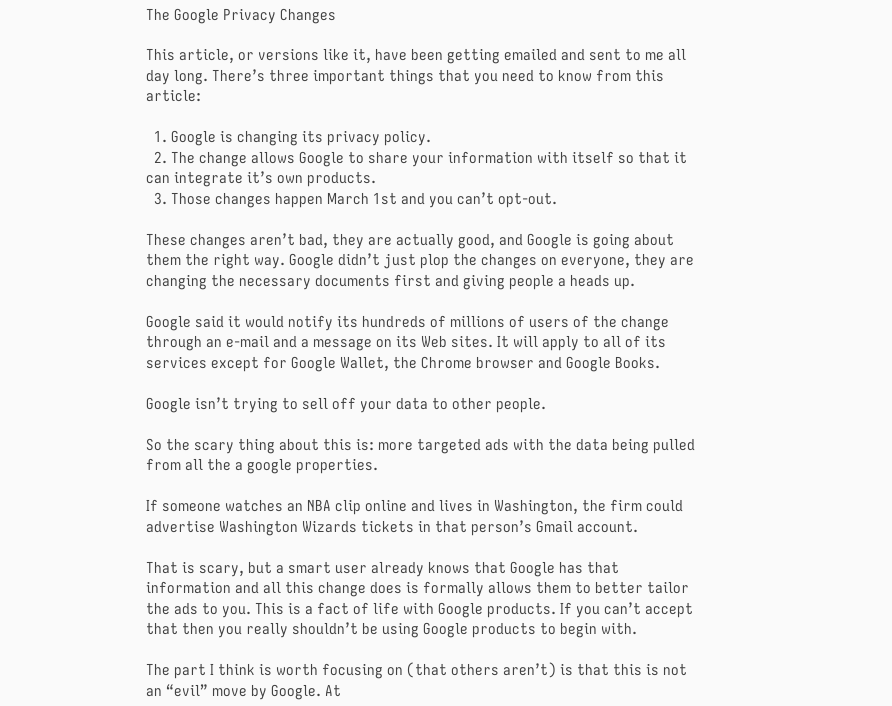The Google Privacy Changes

This article, or versions like it, have been getting emailed and sent to me all day long. There’s three important things that you need to know from this article:

  1. Google is changing its privacy policy.
  2. The change allows Google to share your information with itself so that it can integrate it’s own products.
  3. Those changes happen March 1st and you can’t opt-out.

These changes aren’t bad, they are actually good, and Google is going about them the right way. Google didn’t just plop the changes on everyone, they are changing the necessary documents first and giving people a heads up.

Google said it would notify its hundreds of millions of users of the change through an e-mail and a message on its Web sites. It will apply to all of its services except for Google Wallet, the Chrome browser and Google Books.

Google isn’t trying to sell off your data to other people.

So the scary thing about this is: more targeted ads with the data being pulled from all the a google properties.

If someone watches an NBA clip online and lives in Washington, the firm could advertise Washington Wizards tickets in that person’s Gmail account.

That is scary, but a smart user already knows that Google has that information and all this change does is formally allows them to better tailor the ads to you. This is a fact of life with Google products. If you can’t accept that then you really shouldn’t be using Google products to begin with.

The part I think is worth focusing on (that others aren’t) is that this is not an “evil” move by Google. At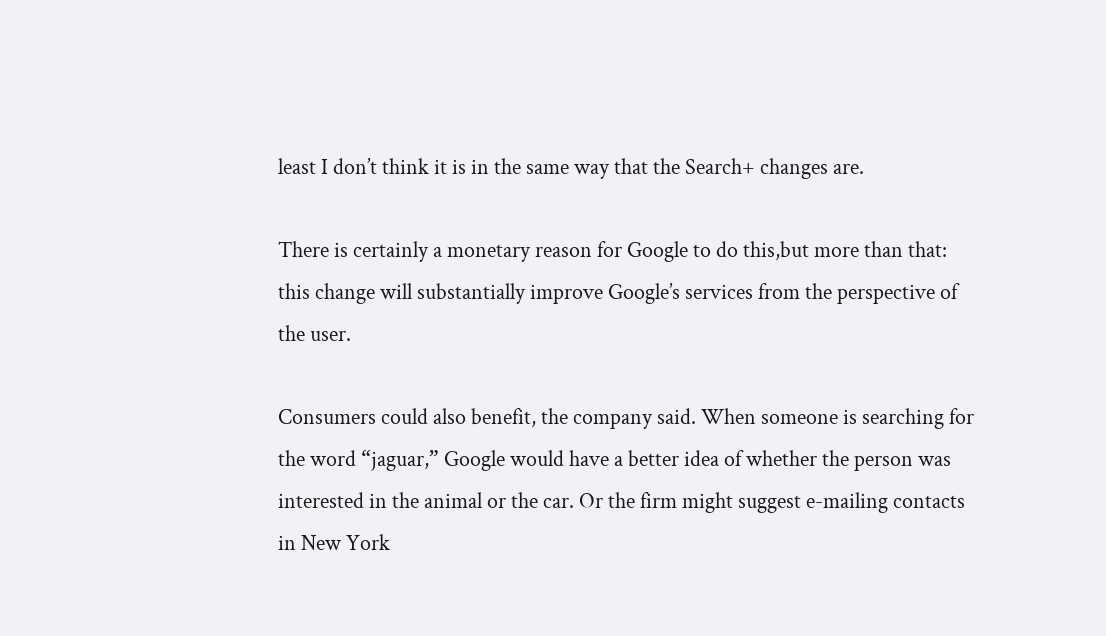least I don’t think it is in the same way that the Search+ changes are.

There is certainly a monetary reason for Google to do this,but more than that: this change will substantially improve Google’s services from the perspective of the user.

Consumers could also benefit, the company said. When someone is searching for the word “jaguar,” Google would have a better idea of whether the person was interested in the animal or the car. Or the firm might suggest e-mailing contacts in New York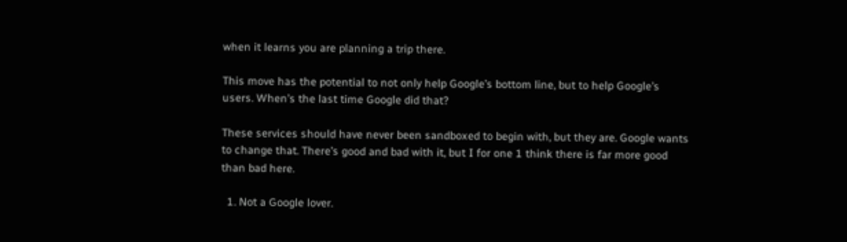when it learns you are planning a trip there.

This move has the potential to not only help Google’s bottom line, but to help Google’s users. When’s the last time Google did that?

These services should have never been sandboxed to begin with, but they are. Google wants to change that. There’s good and bad with it, but I for one 1 think there is far more good than bad here.

  1. Not a Google lover.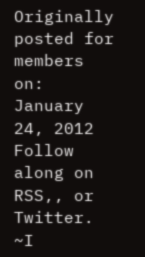Originally posted for members on: January 24, 2012
Follow along on RSS,, or Twitter.
~I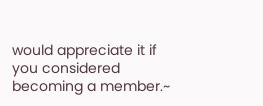would appreciate it if you considered becoming a member.~